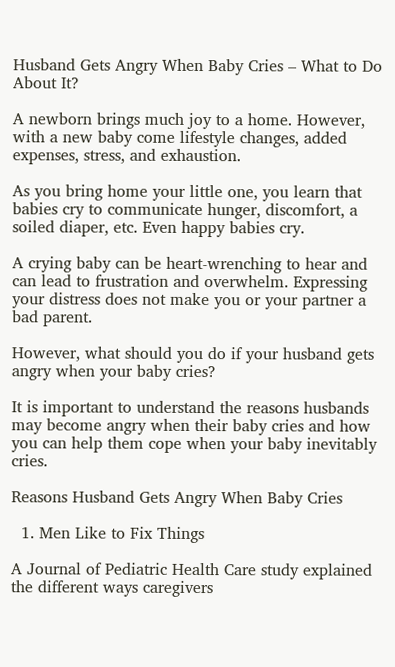Husband Gets Angry When Baby Cries – What to Do About It?

A newborn brings much joy to a home. However, with a new baby come lifestyle changes, added expenses, stress, and exhaustion.

As you bring home your little one, you learn that babies cry to communicate hunger, discomfort, a soiled diaper, etc. Even happy babies cry.

A crying baby can be heart-wrenching to hear and can lead to frustration and overwhelm. Expressing your distress does not make you or your partner a bad parent.

However, what should you do if your husband gets angry when your baby cries?

It is important to understand the reasons husbands may become angry when their baby cries and how you can help them cope when your baby inevitably cries.

Reasons Husband Gets Angry When Baby Cries

  1. Men Like to Fix Things

A Journal of Pediatric Health Care study explained the different ways caregivers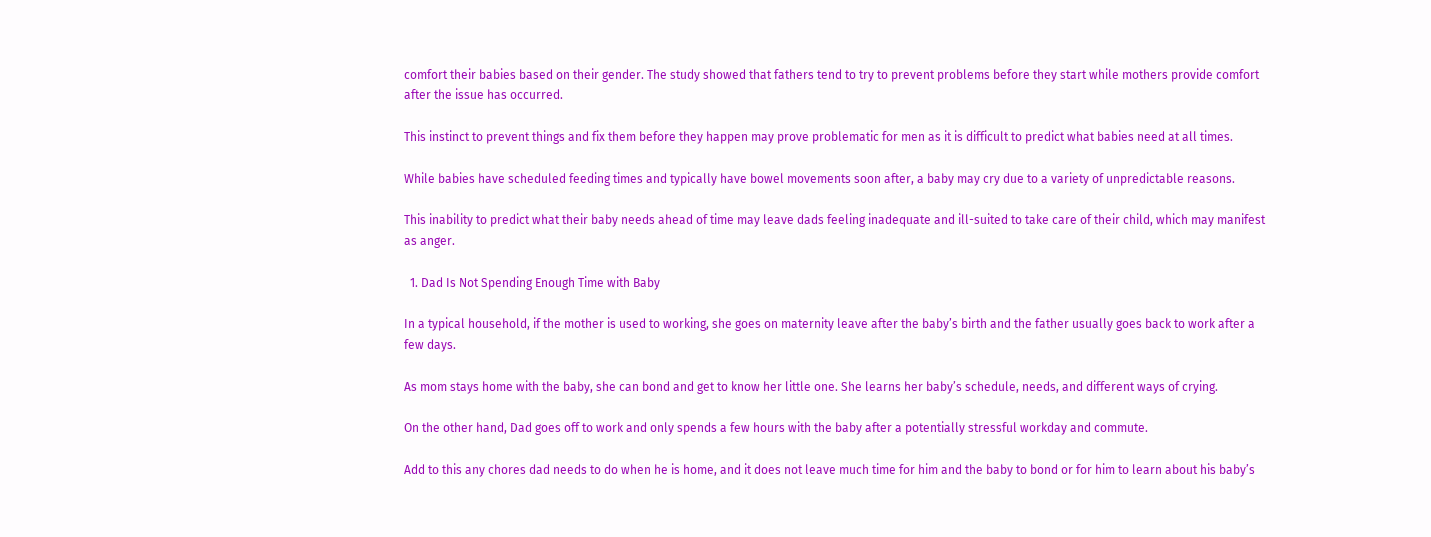comfort their babies based on their gender. The study showed that fathers tend to try to prevent problems before they start while mothers provide comfort after the issue has occurred.

This instinct to prevent things and fix them before they happen may prove problematic for men as it is difficult to predict what babies need at all times.

While babies have scheduled feeding times and typically have bowel movements soon after, a baby may cry due to a variety of unpredictable reasons.

This inability to predict what their baby needs ahead of time may leave dads feeling inadequate and ill-suited to take care of their child, which may manifest as anger.

  1. Dad Is Not Spending Enough Time with Baby

In a typical household, if the mother is used to working, she goes on maternity leave after the baby’s birth and the father usually goes back to work after a few days.

As mom stays home with the baby, she can bond and get to know her little one. She learns her baby’s schedule, needs, and different ways of crying.

On the other hand, Dad goes off to work and only spends a few hours with the baby after a potentially stressful workday and commute.

Add to this any chores dad needs to do when he is home, and it does not leave much time for him and the baby to bond or for him to learn about his baby’s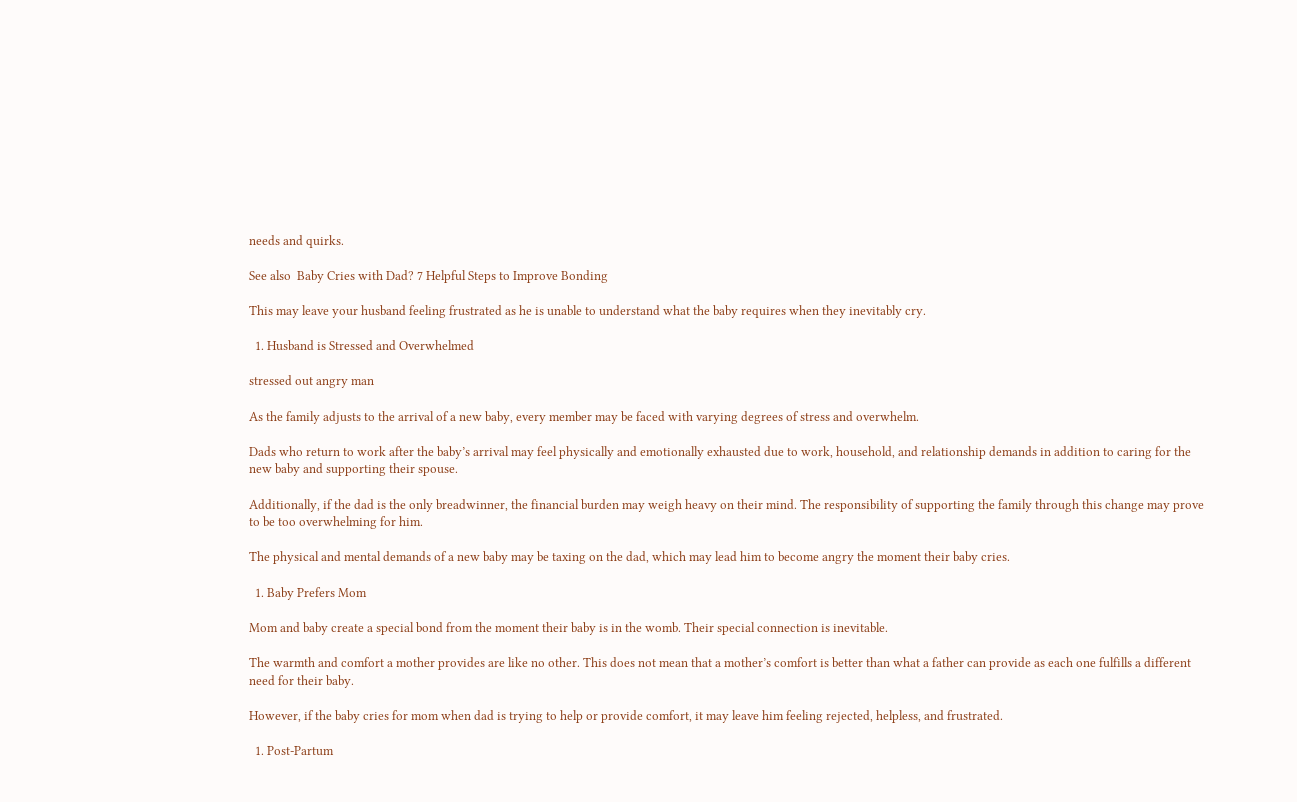needs and quirks.

See also  Baby Cries with Dad? 7 Helpful Steps to Improve Bonding

This may leave your husband feeling frustrated as he is unable to understand what the baby requires when they inevitably cry.

  1. Husband is Stressed and Overwhelmed

stressed out angry man

As the family adjusts to the arrival of a new baby, every member may be faced with varying degrees of stress and overwhelm.

Dads who return to work after the baby’s arrival may feel physically and emotionally exhausted due to work, household, and relationship demands in addition to caring for the new baby and supporting their spouse.

Additionally, if the dad is the only breadwinner, the financial burden may weigh heavy on their mind. The responsibility of supporting the family through this change may prove to be too overwhelming for him.

The physical and mental demands of a new baby may be taxing on the dad, which may lead him to become angry the moment their baby cries.

  1. Baby Prefers Mom

Mom and baby create a special bond from the moment their baby is in the womb. Their special connection is inevitable.

The warmth and comfort a mother provides are like no other. This does not mean that a mother’s comfort is better than what a father can provide as each one fulfills a different need for their baby.

However, if the baby cries for mom when dad is trying to help or provide comfort, it may leave him feeling rejected, helpless, and frustrated.

  1. Post-Partum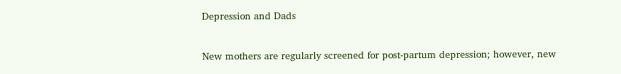Depression and Dads

New mothers are regularly screened for post-partum depression; however, new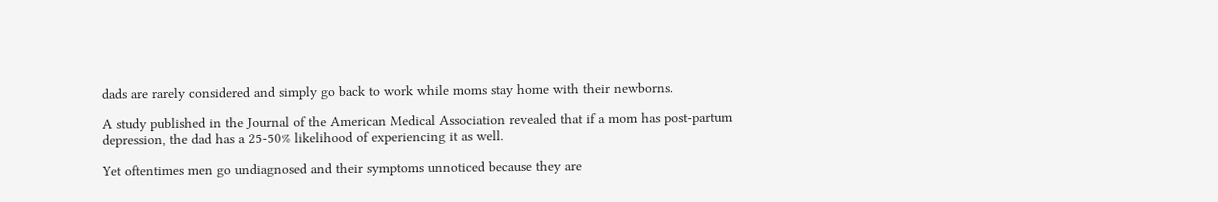dads are rarely considered and simply go back to work while moms stay home with their newborns.

A study published in the Journal of the American Medical Association revealed that if a mom has post-partum depression, the dad has a 25-50% likelihood of experiencing it as well.

Yet oftentimes men go undiagnosed and their symptoms unnoticed because they are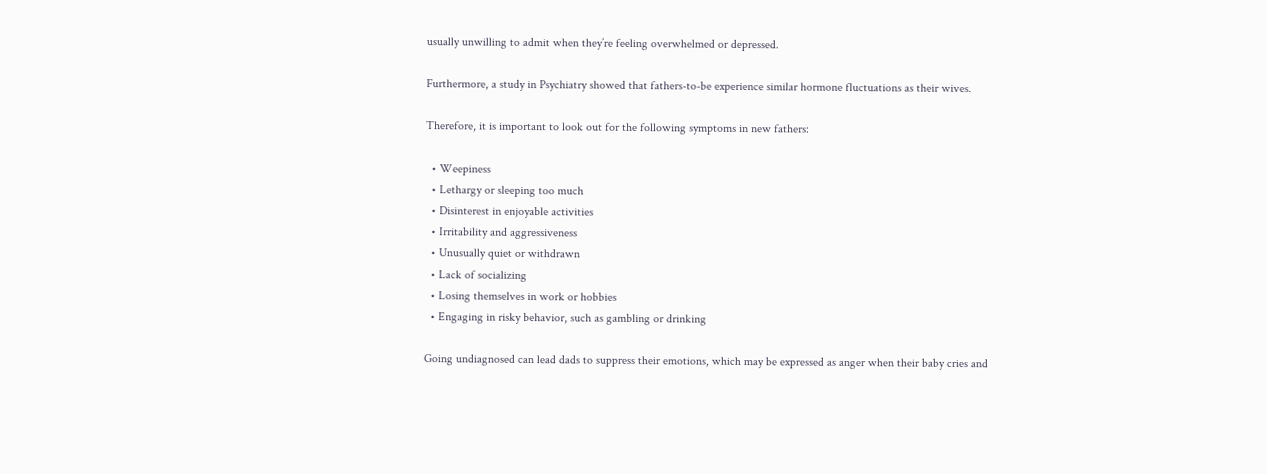usually unwilling to admit when they’re feeling overwhelmed or depressed.

Furthermore, a study in Psychiatry showed that fathers-to-be experience similar hormone fluctuations as their wives.

Therefore, it is important to look out for the following symptoms in new fathers:

  • Weepiness
  • Lethargy or sleeping too much
  • Disinterest in enjoyable activities
  • Irritability and aggressiveness
  • Unusually quiet or withdrawn
  • Lack of socializing
  • Losing themselves in work or hobbies
  • Engaging in risky behavior, such as gambling or drinking

Going undiagnosed can lead dads to suppress their emotions, which may be expressed as anger when their baby cries and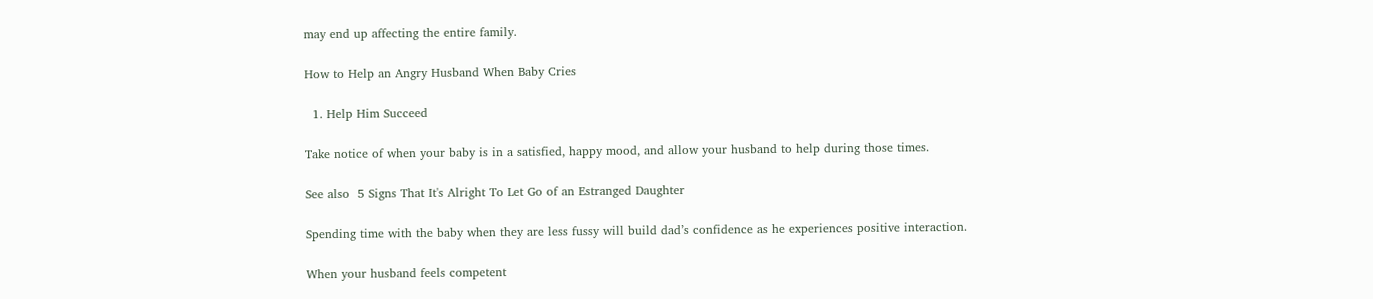may end up affecting the entire family.

How to Help an Angry Husband When Baby Cries

  1. Help Him Succeed

Take notice of when your baby is in a satisfied, happy mood, and allow your husband to help during those times.

See also  5 Signs That It's Alright To Let Go of an Estranged Daughter

Spending time with the baby when they are less fussy will build dad’s confidence as he experiences positive interaction.

When your husband feels competent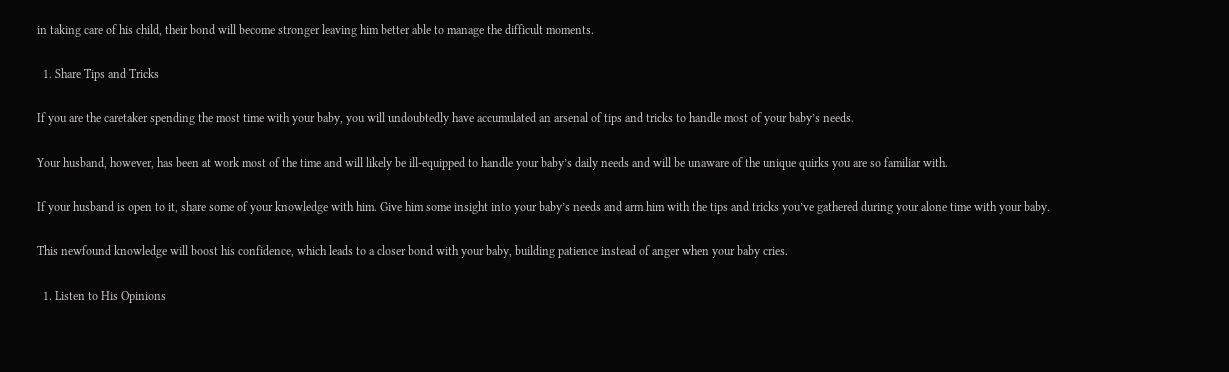in taking care of his child, their bond will become stronger leaving him better able to manage the difficult moments.

  1. Share Tips and Tricks

If you are the caretaker spending the most time with your baby, you will undoubtedly have accumulated an arsenal of tips and tricks to handle most of your baby’s needs.

Your husband, however, has been at work most of the time and will likely be ill-equipped to handle your baby’s daily needs and will be unaware of the unique quirks you are so familiar with.

If your husband is open to it, share some of your knowledge with him. Give him some insight into your baby’s needs and arm him with the tips and tricks you’ve gathered during your alone time with your baby.

This newfound knowledge will boost his confidence, which leads to a closer bond with your baby, building patience instead of anger when your baby cries.

  1. Listen to His Opinions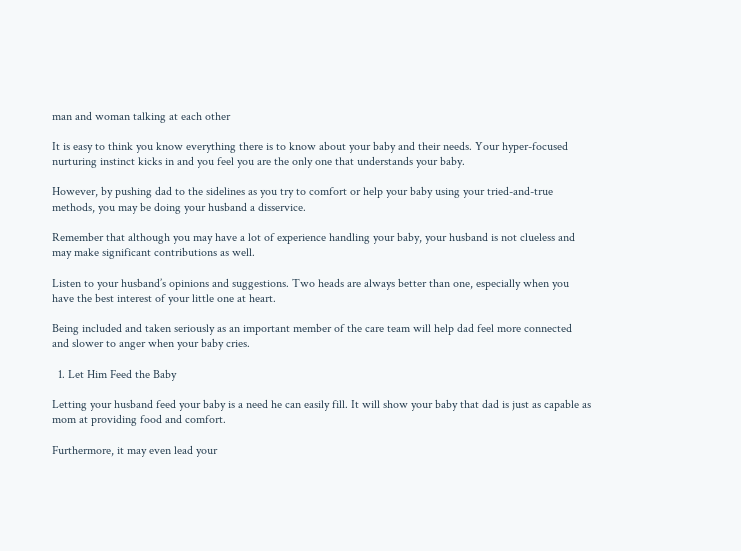man and woman talking at each other

It is easy to think you know everything there is to know about your baby and their needs. Your hyper-focused nurturing instinct kicks in and you feel you are the only one that understands your baby.

However, by pushing dad to the sidelines as you try to comfort or help your baby using your tried-and-true methods, you may be doing your husband a disservice.

Remember that although you may have a lot of experience handling your baby, your husband is not clueless and may make significant contributions as well.

Listen to your husband’s opinions and suggestions. Two heads are always better than one, especially when you have the best interest of your little one at heart.

Being included and taken seriously as an important member of the care team will help dad feel more connected and slower to anger when your baby cries.

  1. Let Him Feed the Baby

Letting your husband feed your baby is a need he can easily fill. It will show your baby that dad is just as capable as mom at providing food and comfort.

Furthermore, it may even lead your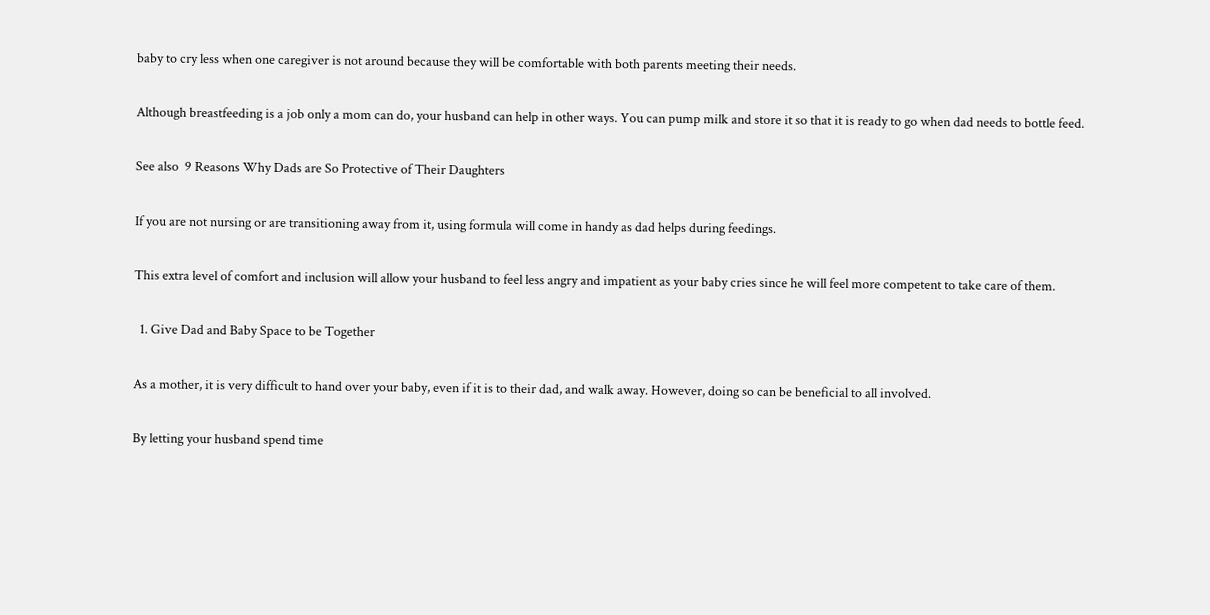baby to cry less when one caregiver is not around because they will be comfortable with both parents meeting their needs.

Although breastfeeding is a job only a mom can do, your husband can help in other ways. You can pump milk and store it so that it is ready to go when dad needs to bottle feed.

See also  9 Reasons Why Dads are So Protective of Their Daughters

If you are not nursing or are transitioning away from it, using formula will come in handy as dad helps during feedings.

This extra level of comfort and inclusion will allow your husband to feel less angry and impatient as your baby cries since he will feel more competent to take care of them.

  1. Give Dad and Baby Space to be Together

As a mother, it is very difficult to hand over your baby, even if it is to their dad, and walk away. However, doing so can be beneficial to all involved.

By letting your husband spend time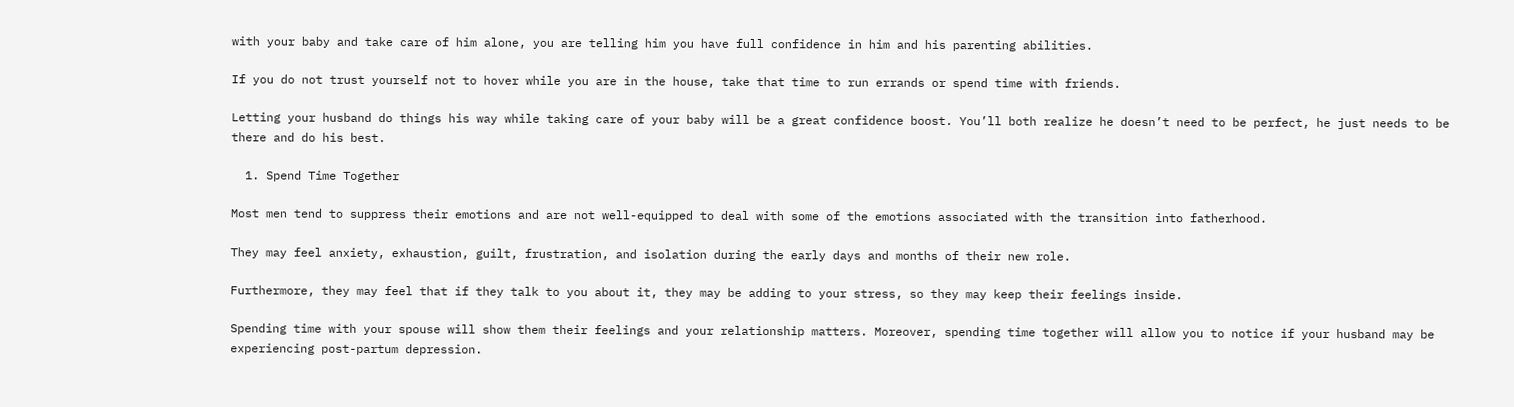with your baby and take care of him alone, you are telling him you have full confidence in him and his parenting abilities.

If you do not trust yourself not to hover while you are in the house, take that time to run errands or spend time with friends.

Letting your husband do things his way while taking care of your baby will be a great confidence boost. You’ll both realize he doesn’t need to be perfect, he just needs to be there and do his best.

  1. Spend Time Together

Most men tend to suppress their emotions and are not well-equipped to deal with some of the emotions associated with the transition into fatherhood.

They may feel anxiety, exhaustion, guilt, frustration, and isolation during the early days and months of their new role.

Furthermore, they may feel that if they talk to you about it, they may be adding to your stress, so they may keep their feelings inside.

Spending time with your spouse will show them their feelings and your relationship matters. Moreover, spending time together will allow you to notice if your husband may be experiencing post-partum depression.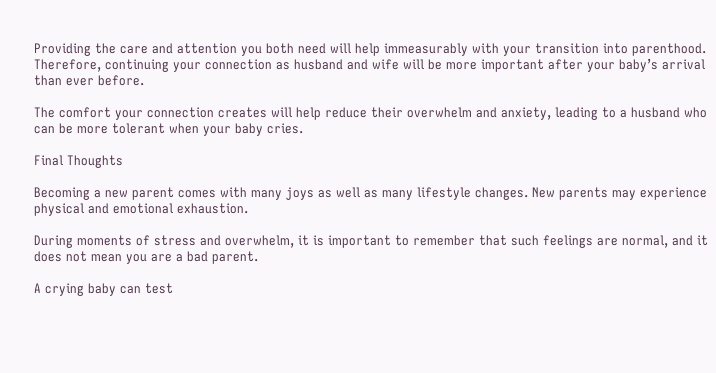Providing the care and attention you both need will help immeasurably with your transition into parenthood. Therefore, continuing your connection as husband and wife will be more important after your baby’s arrival than ever before.

The comfort your connection creates will help reduce their overwhelm and anxiety, leading to a husband who can be more tolerant when your baby cries.

Final Thoughts

Becoming a new parent comes with many joys as well as many lifestyle changes. New parents may experience physical and emotional exhaustion.

During moments of stress and overwhelm, it is important to remember that such feelings are normal, and it does not mean you are a bad parent.

A crying baby can test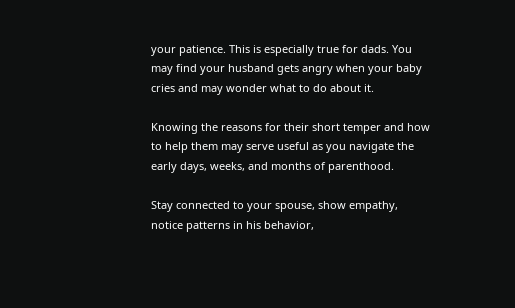your patience. This is especially true for dads. You may find your husband gets angry when your baby cries and may wonder what to do about it.

Knowing the reasons for their short temper and how to help them may serve useful as you navigate the early days, weeks, and months of parenthood.

Stay connected to your spouse, show empathy, notice patterns in his behavior,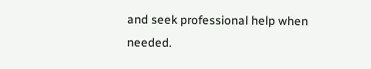and seek professional help when needed.